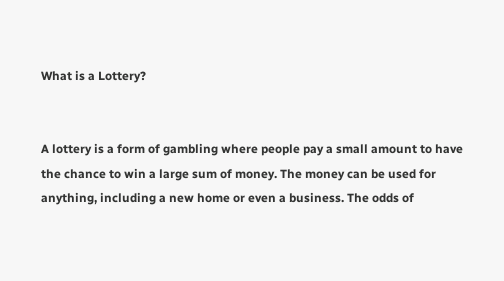What is a Lottery?


A lottery is a form of gambling where people pay a small amount to have the chance to win a large sum of money. The money can be used for anything, including a new home or even a business. The odds of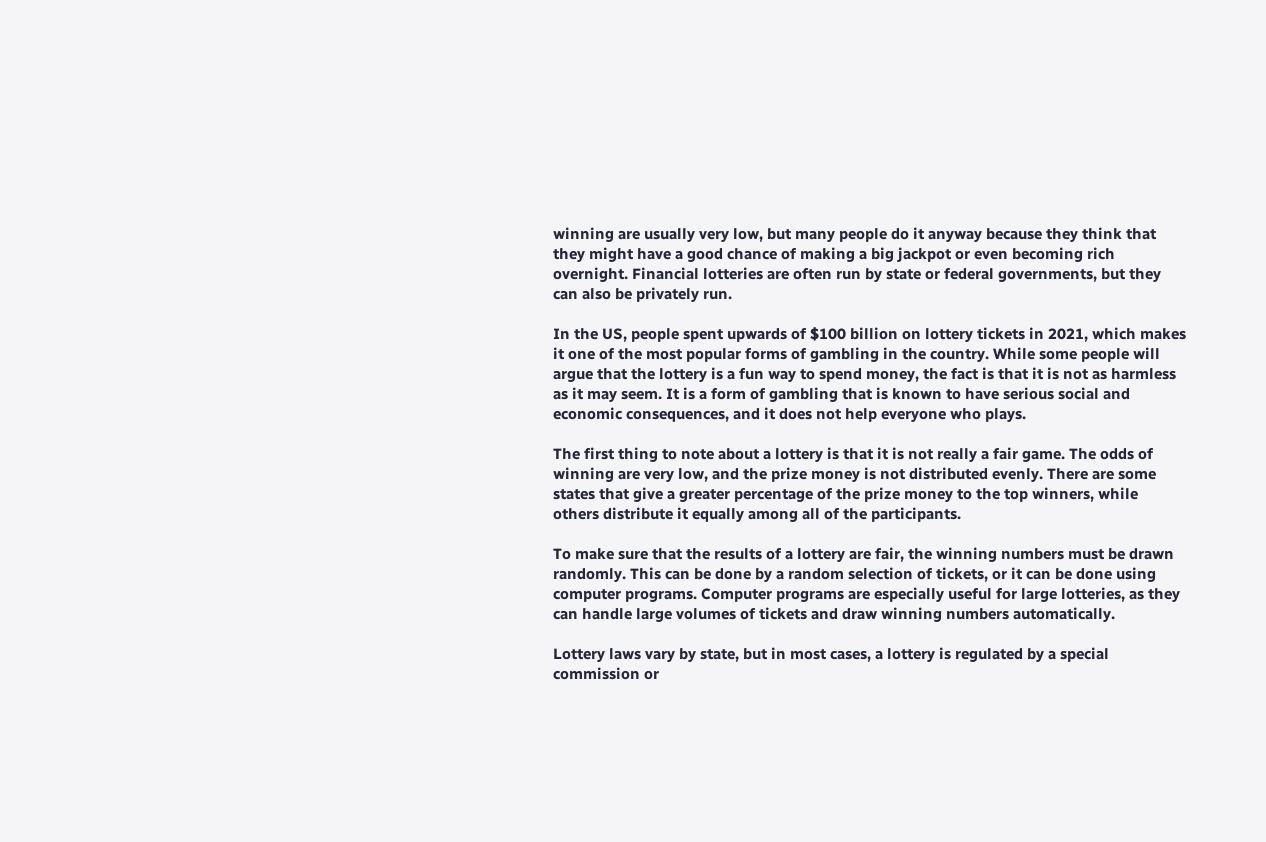winning are usually very low, but many people do it anyway because they think that they might have a good chance of making a big jackpot or even becoming rich overnight. Financial lotteries are often run by state or federal governments, but they can also be privately run.

In the US, people spent upwards of $100 billion on lottery tickets in 2021, which makes it one of the most popular forms of gambling in the country. While some people will argue that the lottery is a fun way to spend money, the fact is that it is not as harmless as it may seem. It is a form of gambling that is known to have serious social and economic consequences, and it does not help everyone who plays.

The first thing to note about a lottery is that it is not really a fair game. The odds of winning are very low, and the prize money is not distributed evenly. There are some states that give a greater percentage of the prize money to the top winners, while others distribute it equally among all of the participants.

To make sure that the results of a lottery are fair, the winning numbers must be drawn randomly. This can be done by a random selection of tickets, or it can be done using computer programs. Computer programs are especially useful for large lotteries, as they can handle large volumes of tickets and draw winning numbers automatically.

Lottery laws vary by state, but in most cases, a lottery is regulated by a special commission or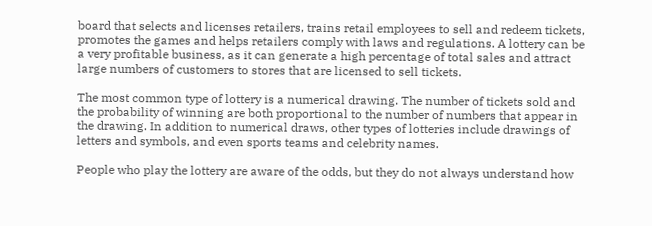board that selects and licenses retailers, trains retail employees to sell and redeem tickets, promotes the games and helps retailers comply with laws and regulations. A lottery can be a very profitable business, as it can generate a high percentage of total sales and attract large numbers of customers to stores that are licensed to sell tickets.

The most common type of lottery is a numerical drawing. The number of tickets sold and the probability of winning are both proportional to the number of numbers that appear in the drawing. In addition to numerical draws, other types of lotteries include drawings of letters and symbols, and even sports teams and celebrity names.

People who play the lottery are aware of the odds, but they do not always understand how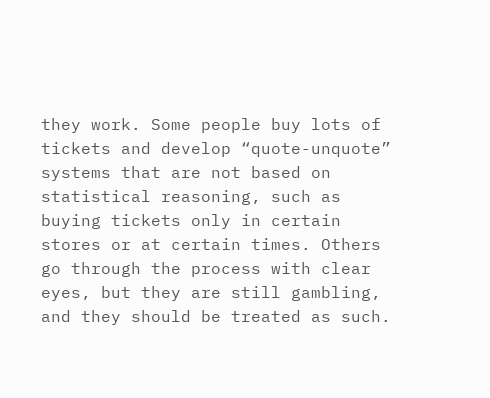they work. Some people buy lots of tickets and develop “quote-unquote” systems that are not based on statistical reasoning, such as buying tickets only in certain stores or at certain times. Others go through the process with clear eyes, but they are still gambling, and they should be treated as such.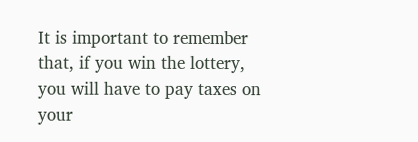It is important to remember that, if you win the lottery, you will have to pay taxes on your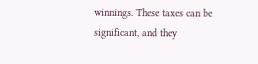winnings. These taxes can be significant, and they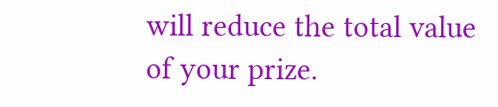will reduce the total value of your prize.